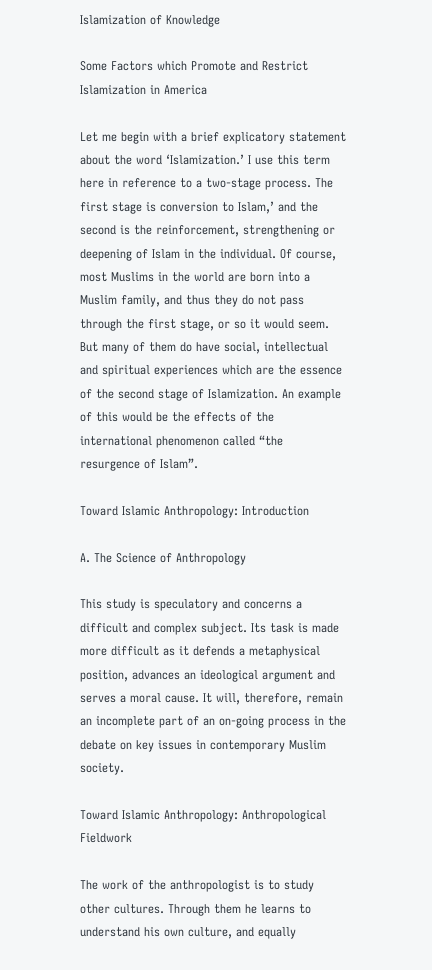Islamization of Knowledge

Some Factors which Promote and Restrict Islamization in America

Let me begin with a brief explicatory statement about the word ‘Islamization.’ I use this term here in reference to a two-stage process. The first stage is conversion to Islam,’ and the second is the reinforcement, strengthening or deepening of Islam in the individual. Of course, most Muslims in the world are born into a Muslim family, and thus they do not pass through the first stage, or so it would seem. But many of them do have social, intellectual and spiritual experiences which are the essence of the second stage of Islamization. An example of this would be the effects of the international phenomenon called “the resurgence of Islam”.

Toward Islamic Anthropology: Introduction

A. The Science of Anthropology

This study is speculatory and concerns a difficult and complex subject. Its task is made more difficult as it defends a metaphysical position, advances an ideological argument and serves a moral cause. It will, therefore, remain an incomplete part of an on-going process in the debate on key issues in contemporary Muslim society.

Toward Islamic Anthropology: Anthropological Fieldwork

The work of the anthropologist is to study other cultures. Through them he learns to understand his own culture, and equally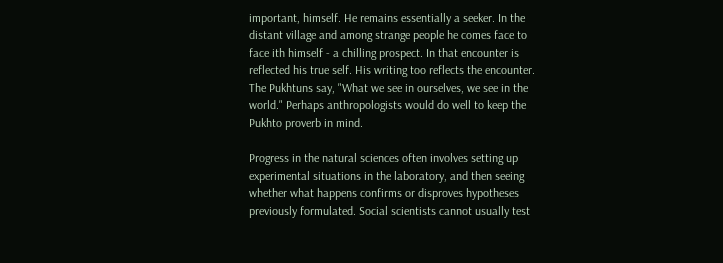important, himself. He remains essentially a seeker. In the distant village and among strange people he comes face to face ith himself - a chilling prospect. In that encounter is reflected his true self. His writing too reflects the encounter. The Pukhtuns say, "What we see in ourselves, we see in the world." Perhaps anthropologists would do well to keep the Pukhto proverb in mind.

Progress in the natural sciences often involves setting up experimental situations in the laboratory, and then seeing whether what happens confirms or disproves hypotheses previously formulated. Social scientists cannot usually test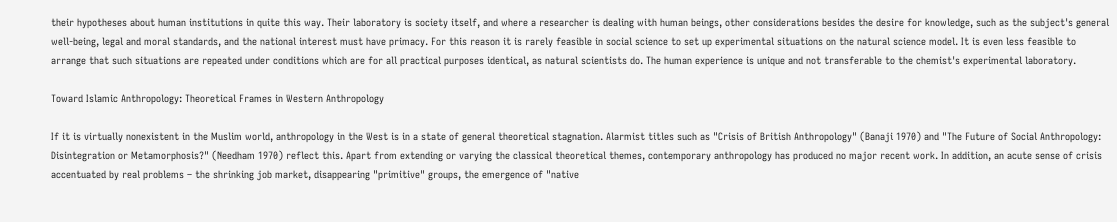their hypotheses about human institutions in quite this way. Their laboratory is society itself, and where a researcher is dealing with human beings, other considerations besides the desire for knowledge, such as the subject's general well-being, legal and moral standards, and the national interest must have primacy. For this reason it is rarely feasible in social science to set up experimental situations on the natural science model. It is even less feasible to arrange that such situations are repeated under conditions which are for all practical purposes identical, as natural scientists do. The human experience is unique and not transferable to the chemist's experimental laboratory.

Toward Islamic Anthropology: Theoretical Frames in Western Anthropology

If it is virtually nonexistent in the Muslim world, anthropology in the West is in a state of general theoretical stagnation. Alarmist titles such as "Crisis of British Anthropology" (Banaji 1970) and "The Future of Social Anthropology: Disintegration or Metamorphosis?" (Needham 1970) reflect this. Apart from extending or varying the classical theoretical themes, contemporary anthropology has produced no major recent work. In addition, an acute sense of crisis accentuated by real problems – the shrinking job market, disappearing "primitive" groups, the emergence of "native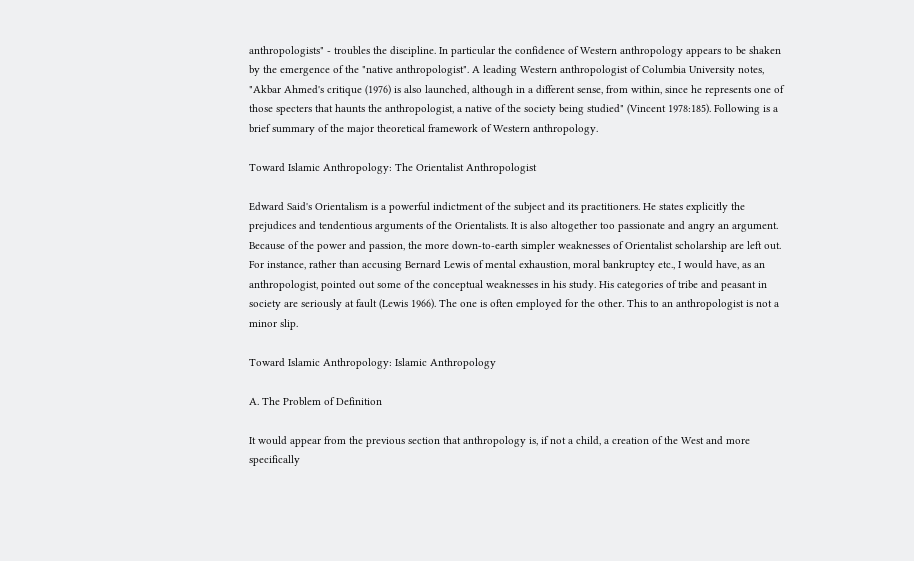anthropologists" - troubles the discipline. In particular the confidence of Western anthropology appears to be shaken by the emergence of the "native anthropologist". A leading Western anthropologist of Columbia University notes, "Akbar Ahmed's critique (1976) is also launched, although in a different sense, from within, since he represents one of those specters that haunts the anthropologist, a native of the society being studied" (Vincent 1978:185). Following is a brief summary of the major theoretical framework of Western anthropology.

Toward Islamic Anthropology: The Orientalist Anthropologist

Edward Said's Orientalism is a powerful indictment of the subject and its practitioners. He states explicitly the prejudices and tendentious arguments of the Orientalists. It is also altogether too passionate and angry an argument. Because of the power and passion, the more down-to-earth simpler weaknesses of Orientalist scholarship are left out. For instance, rather than accusing Bernard Lewis of mental exhaustion, moral bankruptcy etc., I would have, as an anthropologist, pointed out some of the conceptual weaknesses in his study. His categories of tribe and peasant in society are seriously at fault (Lewis 1966). The one is often employed for the other. This to an anthropologist is not a minor slip.

Toward Islamic Anthropology: Islamic Anthropology

A. The Problem of Definition

It would appear from the previous section that anthropology is, if not a child, a creation of the West and more specifically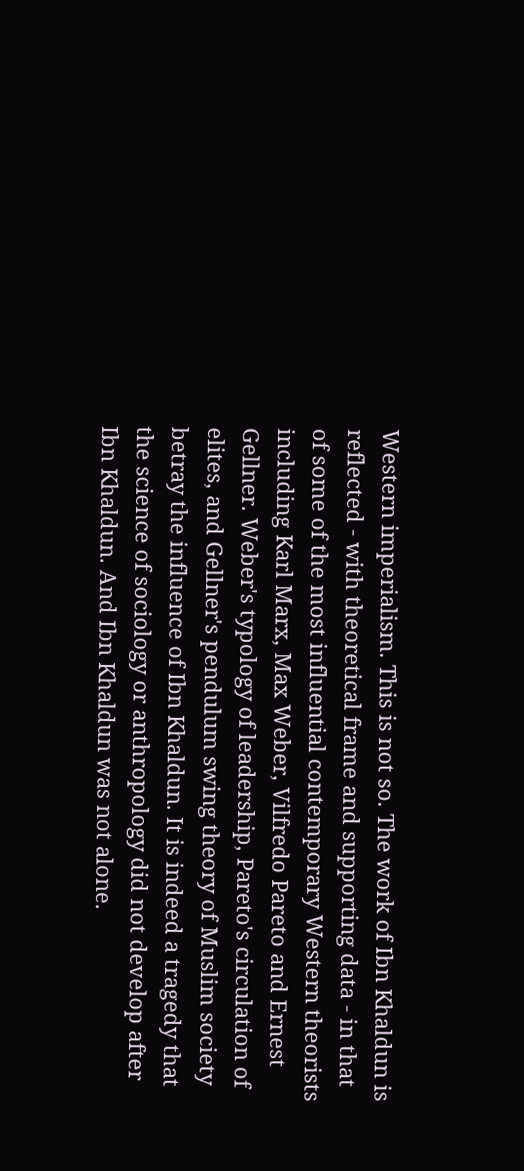Western imperialism. This is not so. The work of Ibn Khaldun is reflected - with theoretical frame and supporting data - in that of some of the most influential contemporary Western theorists including Karl Marx, Max Weber, Vilfredo Pareto and Ernest Gellner. Weber's typology of leadership, Pareto's circulation of elites, and Gellner's pendulum swing theory of Muslim society betray the influence of Ibn Khaldun. It is indeed a tragedy that the science of sociology or anthropology did not develop after Ibn Khaldun. And Ibn Khaldun was not alone.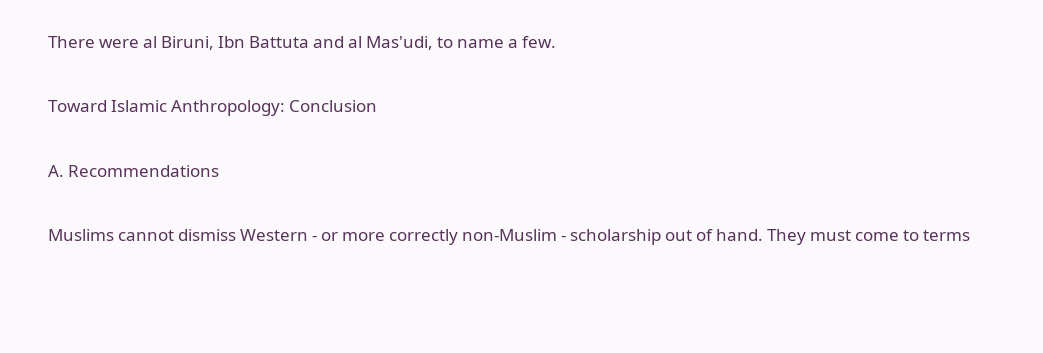There were al Biruni, Ibn Battuta and al Mas'udi, to name a few.

Toward Islamic Anthropology: Conclusion

A. Recommendations

Muslims cannot dismiss Western - or more correctly non-Muslim - scholarship out of hand. They must come to terms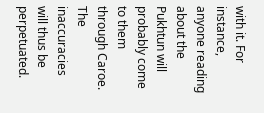with it. For instance, anyone reading about the Pukhtun will probably come to them through Caroe. The inaccuracies will thus be perpetuated.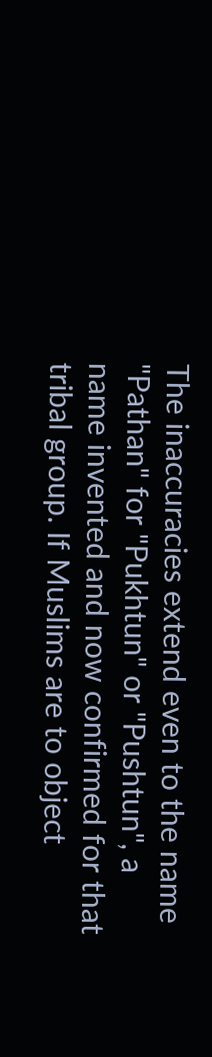The inaccuracies extend even to the name "Pathan" for "Pukhtun" or "Pushtun", a name invented and now confirmed for that tribal group. If Muslims are to object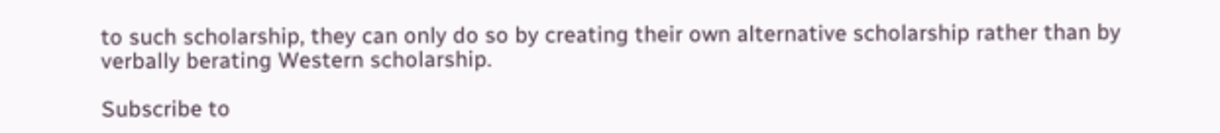to such scholarship, they can only do so by creating their own alternative scholarship rather than by verbally berating Western scholarship.

Subscribe to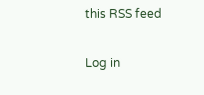this RSS feed

Log in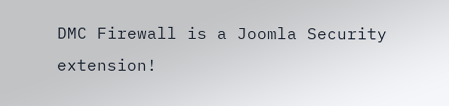DMC Firewall is a Joomla Security extension!